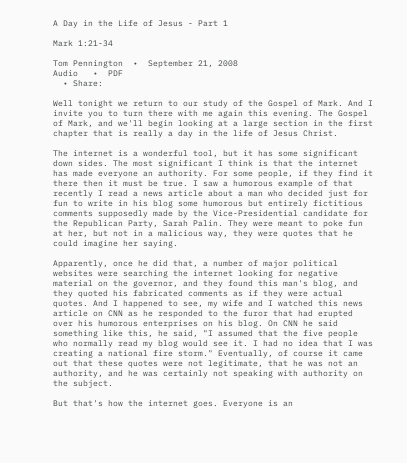A Day in the Life of Jesus - Part 1

Mark 1:21-34

Tom Pennington  •  September 21, 2008
Audio   •  PDF
  • Share:

Well tonight we return to our study of the Gospel of Mark. And I invite you to turn there with me again this evening. The Gospel of Mark, and we'll begin looking at a large section in the first chapter that is really a day in the life of Jesus Christ.

The internet is a wonderful tool, but it has some significant down sides. The most significant I think is that the internet has made everyone an authority. For some people, if they find it there then it must be true. I saw a humorous example of that recently I read a news article about a man who decided just for fun to write in his blog some humorous but entirely fictitious comments supposedly made by the Vice-Presidential candidate for the Republican Party, Sarah Palin. They were meant to poke fun at her, but not in a malicious way, they were quotes that he could imagine her saying.

Apparently, once he did that, a number of major political websites were searching the internet looking for negative material on the governor, and they found this man's blog, and they quoted his fabricated comments as if they were actual quotes. And I happened to see, my wife and I watched this news article on CNN as he responded to the furor that had erupted over his humorous enterprises on his blog. On CNN he said something like this, he said, "I assumed that the five people who normally read my blog would see it. I had no idea that I was creating a national fire storm." Eventually, of course it came out that these quotes were not legitimate, that he was not an authority, and he was certainly not speaking with authority on the subject.

But that's how the internet goes. Everyone is an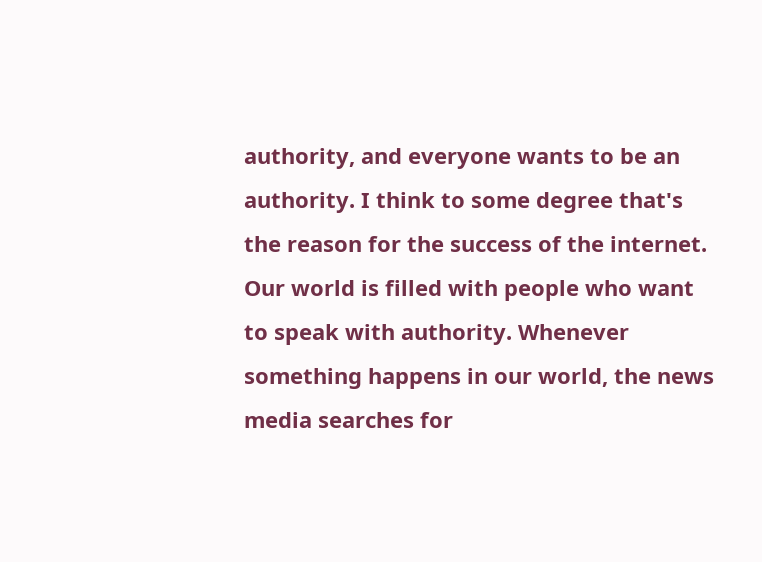authority, and everyone wants to be an authority. I think to some degree that's the reason for the success of the internet. Our world is filled with people who want to speak with authority. Whenever something happens in our world, the news media searches for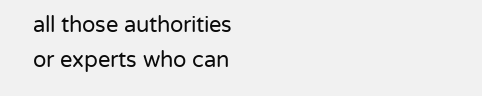all those authorities or experts who can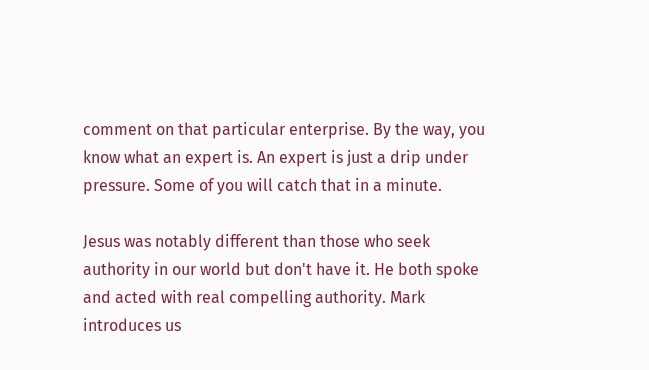comment on that particular enterprise. By the way, you know what an expert is. An expert is just a drip under pressure. Some of you will catch that in a minute.

Jesus was notably different than those who seek authority in our world but don't have it. He both spoke and acted with real compelling authority. Mark introduces us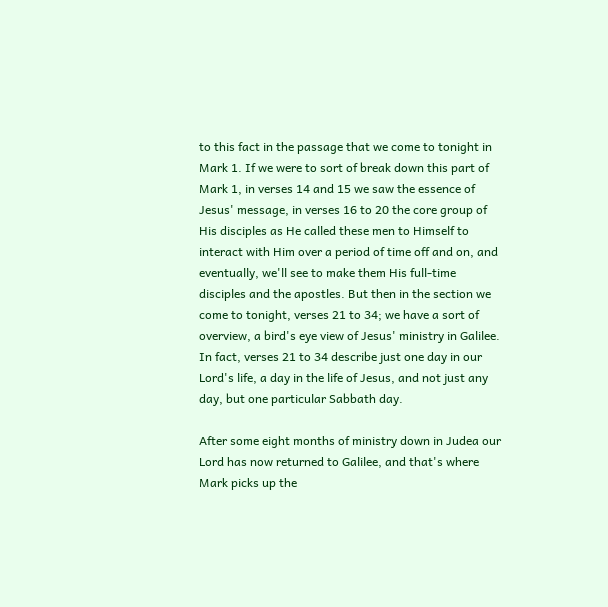to this fact in the passage that we come to tonight in Mark 1. If we were to sort of break down this part of Mark 1, in verses 14 and 15 we saw the essence of Jesus' message, in verses 16 to 20 the core group of His disciples as He called these men to Himself to interact with Him over a period of time off and on, and eventually, we'll see to make them His full-time disciples and the apostles. But then in the section we come to tonight, verses 21 to 34; we have a sort of overview, a bird's eye view of Jesus' ministry in Galilee. In fact, verses 21 to 34 describe just one day in our Lord's life, a day in the life of Jesus, and not just any day, but one particular Sabbath day.

After some eight months of ministry down in Judea our Lord has now returned to Galilee, and that's where Mark picks up the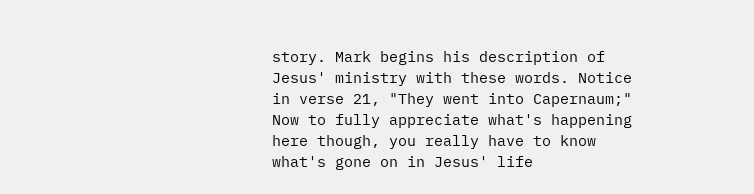story. Mark begins his description of Jesus' ministry with these words. Notice in verse 21, "They went into Capernaum;" Now to fully appreciate what's happening here though, you really have to know what's gone on in Jesus' life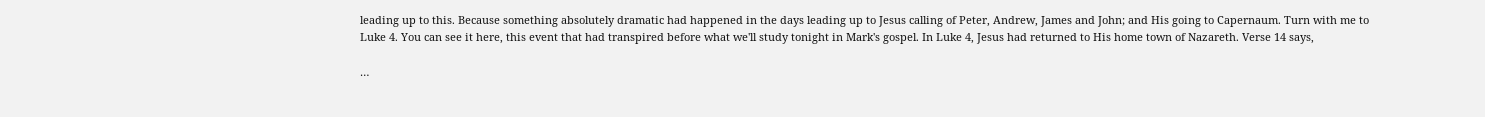leading up to this. Because something absolutely dramatic had happened in the days leading up to Jesus calling of Peter, Andrew, James and John; and His going to Capernaum. Turn with me to Luke 4. You can see it here, this event that had transpired before what we'll study tonight in Mark's gospel. In Luke 4, Jesus had returned to His home town of Nazareth. Verse 14 says,

…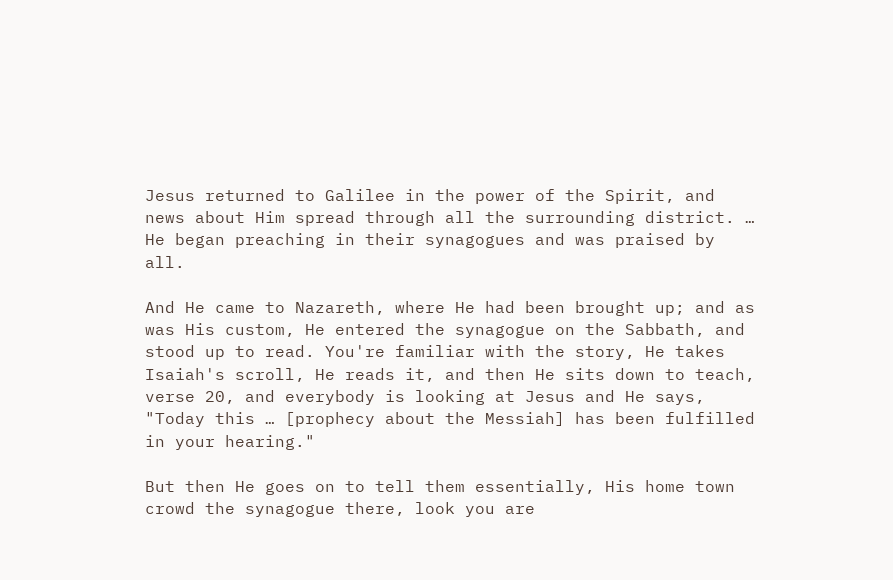Jesus returned to Galilee in the power of the Spirit, and news about Him spread through all the surrounding district. … He began preaching in their synagogues and was praised by all.

And He came to Nazareth, where He had been brought up; and as was His custom, He entered the synagogue on the Sabbath, and stood up to read. You're familiar with the story, He takes Isaiah's scroll, He reads it, and then He sits down to teach, verse 20, and everybody is looking at Jesus and He says, "Today this … [prophecy about the Messiah] has been fulfilled in your hearing."

But then He goes on to tell them essentially, His home town crowd the synagogue there, look you are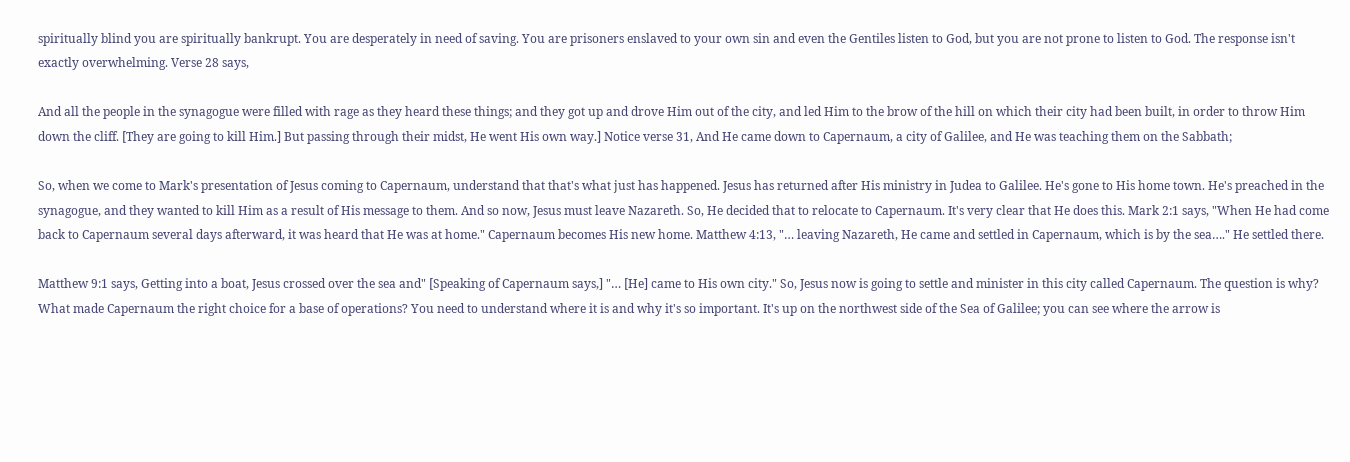spiritually blind you are spiritually bankrupt. You are desperately in need of saving. You are prisoners enslaved to your own sin and even the Gentiles listen to God, but you are not prone to listen to God. The response isn't exactly overwhelming. Verse 28 says,

And all the people in the synagogue were filled with rage as they heard these things; and they got up and drove Him out of the city, and led Him to the brow of the hill on which their city had been built, in order to throw Him down the cliff. [They are going to kill Him.] But passing through their midst, He went His own way.] Notice verse 31, And He came down to Capernaum, a city of Galilee, and He was teaching them on the Sabbath;

So, when we come to Mark's presentation of Jesus coming to Capernaum, understand that that's what just has happened. Jesus has returned after His ministry in Judea to Galilee. He's gone to His home town. He's preached in the synagogue, and they wanted to kill Him as a result of His message to them. And so now, Jesus must leave Nazareth. So, He decided that to relocate to Capernaum. It's very clear that He does this. Mark 2:1 says, "When He had come back to Capernaum several days afterward, it was heard that He was at home." Capernaum becomes His new home. Matthew 4:13, "… leaving Nazareth, He came and settled in Capernaum, which is by the sea…." He settled there.

Matthew 9:1 says, Getting into a boat, Jesus crossed over the sea and" [Speaking of Capernaum says,] "… [He] came to His own city." So, Jesus now is going to settle and minister in this city called Capernaum. The question is why? What made Capernaum the right choice for a base of operations? You need to understand where it is and why it's so important. It's up on the northwest side of the Sea of Galilee; you can see where the arrow is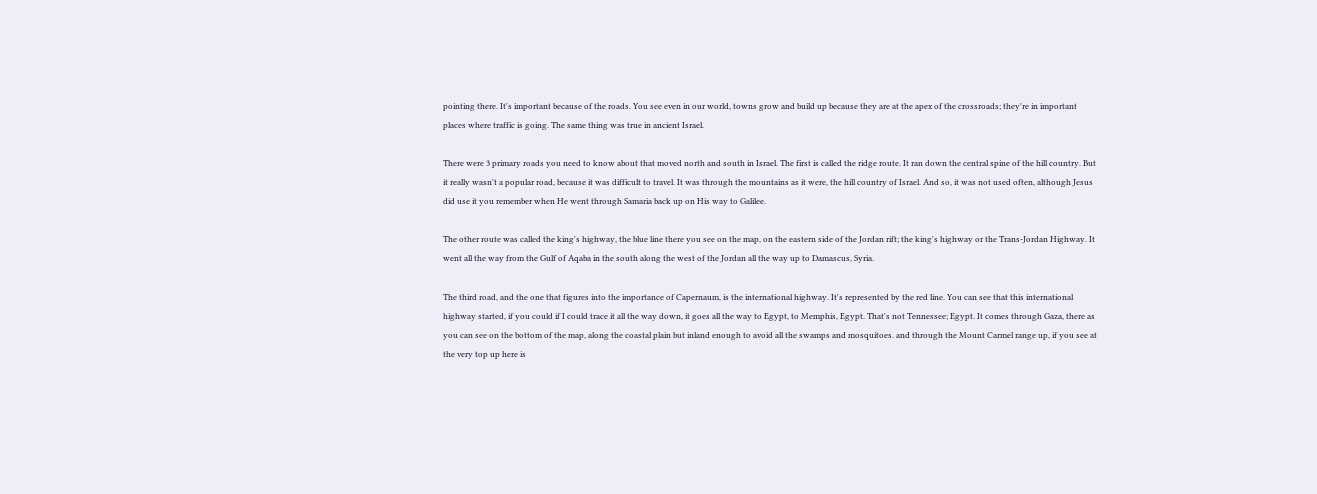pointing there. It's important because of the roads. You see even in our world, towns grow and build up because they are at the apex of the crossroads; they're in important places where traffic is going. The same thing was true in ancient Israel.

There were 3 primary roads you need to know about that moved north and south in Israel. The first is called the ridge route. It ran down the central spine of the hill country. But it really wasn't a popular road, because it was difficult to travel. It was through the mountains as it were, the hill country of Israel. And so, it was not used often, although Jesus did use it you remember when He went through Samaria back up on His way to Galilee.

The other route was called the king's highway, the blue line there you see on the map, on the eastern side of the Jordan rift; the king's highway or the Trans-Jordan Highway. It went all the way from the Gulf of Aqaba in the south along the west of the Jordan all the way up to Damascus, Syria.

The third road, and the one that figures into the importance of Capernaum, is the international highway. It's represented by the red line. You can see that this international highway started, if you could if I could trace it all the way down, it goes all the way to Egypt, to Memphis, Egypt. That's not Tennessee; Egypt. It comes through Gaza, there as you can see on the bottom of the map, along the coastal plain but inland enough to avoid all the swamps and mosquitoes. and through the Mount Carmel range up, if you see at the very top up here is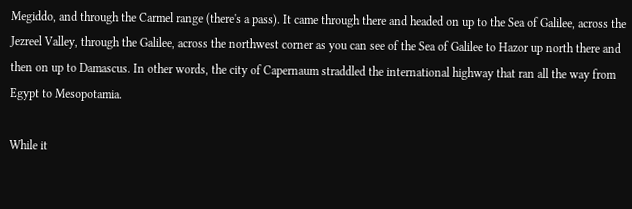Megiddo, and through the Carmel range (there's a pass). It came through there and headed on up to the Sea of Galilee, across the Jezreel Valley, through the Galilee, across the northwest corner as you can see of the Sea of Galilee to Hazor up north there and then on up to Damascus. In other words, the city of Capernaum straddled the international highway that ran all the way from Egypt to Mesopotamia.

While it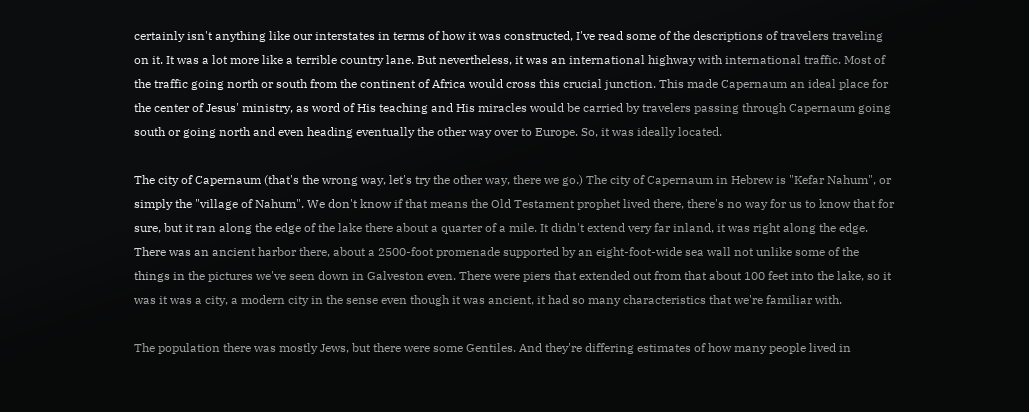certainly isn't anything like our interstates in terms of how it was constructed, I've read some of the descriptions of travelers traveling on it. It was a lot more like a terrible country lane. But nevertheless, it was an international highway with international traffic. Most of the traffic going north or south from the continent of Africa would cross this crucial junction. This made Capernaum an ideal place for the center of Jesus' ministry, as word of His teaching and His miracles would be carried by travelers passing through Capernaum going south or going north and even heading eventually the other way over to Europe. So, it was ideally located.

The city of Capernaum (that's the wrong way, let's try the other way, there we go.) The city of Capernaum in Hebrew is "Kefar Nahum", or simply the "village of Nahum". We don't know if that means the Old Testament prophet lived there, there's no way for us to know that for sure, but it ran along the edge of the lake there about a quarter of a mile. It didn't extend very far inland, it was right along the edge. There was an ancient harbor there, about a 2500-foot promenade supported by an eight-foot-wide sea wall not unlike some of the things in the pictures we've seen down in Galveston even. There were piers that extended out from that about 100 feet into the lake, so it was it was a city, a modern city in the sense even though it was ancient, it had so many characteristics that we're familiar with.

The population there was mostly Jews, but there were some Gentiles. And they're differing estimates of how many people lived in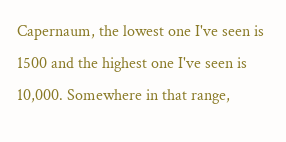Capernaum, the lowest one I've seen is 1500 and the highest one I've seen is 10,000. Somewhere in that range,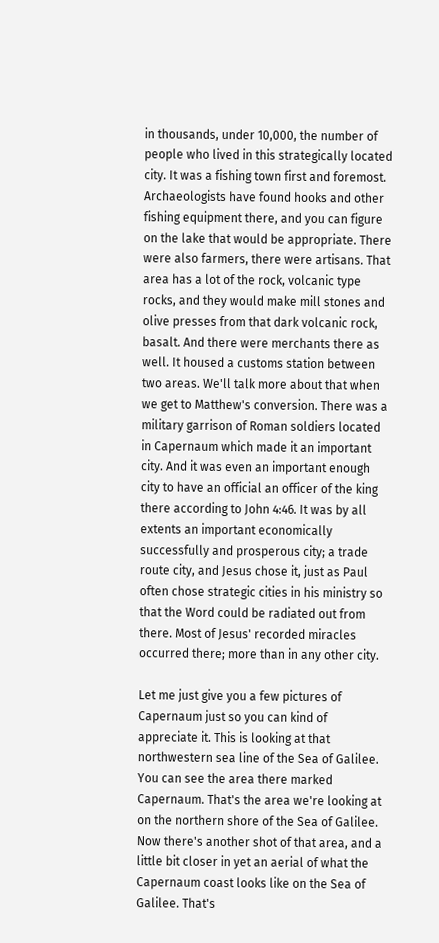in thousands, under 10,000, the number of people who lived in this strategically located city. It was a fishing town first and foremost. Archaeologists have found hooks and other fishing equipment there, and you can figure on the lake that would be appropriate. There were also farmers, there were artisans. That area has a lot of the rock, volcanic type rocks, and they would make mill stones and olive presses from that dark volcanic rock, basalt. And there were merchants there as well. It housed a customs station between two areas. We'll talk more about that when we get to Matthew's conversion. There was a military garrison of Roman soldiers located in Capernaum which made it an important city. And it was even an important enough city to have an official an officer of the king there according to John 4:46. It was by all extents an important economically successfully and prosperous city; a trade route city, and Jesus chose it, just as Paul often chose strategic cities in his ministry so that the Word could be radiated out from there. Most of Jesus' recorded miracles occurred there; more than in any other city.

Let me just give you a few pictures of Capernaum just so you can kind of appreciate it. This is looking at that northwestern sea line of the Sea of Galilee. You can see the area there marked Capernaum. That's the area we're looking at on the northern shore of the Sea of Galilee. Now there's another shot of that area, and a little bit closer in yet an aerial of what the Capernaum coast looks like on the Sea of Galilee. That's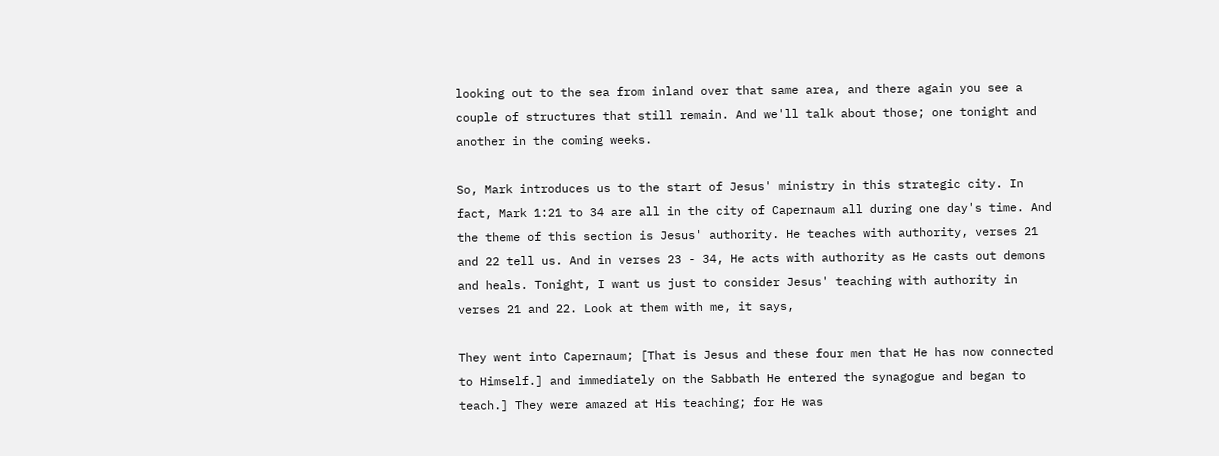looking out to the sea from inland over that same area, and there again you see a couple of structures that still remain. And we'll talk about those; one tonight and another in the coming weeks.

So, Mark introduces us to the start of Jesus' ministry in this strategic city. In fact, Mark 1:21 to 34 are all in the city of Capernaum all during one day's time. And the theme of this section is Jesus' authority. He teaches with authority, verses 21 and 22 tell us. And in verses 23 - 34, He acts with authority as He casts out demons and heals. Tonight, I want us just to consider Jesus' teaching with authority in verses 21 and 22. Look at them with me, it says,

They went into Capernaum; [That is Jesus and these four men that He has now connected to Himself.] and immediately on the Sabbath He entered the synagogue and began to teach.] They were amazed at His teaching; for He was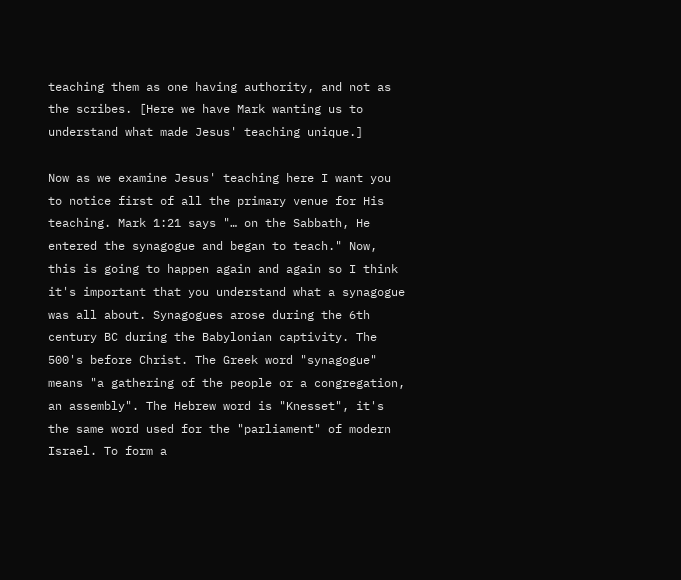teaching them as one having authority, and not as the scribes. [Here we have Mark wanting us to understand what made Jesus' teaching unique.]

Now as we examine Jesus' teaching here I want you to notice first of all the primary venue for His teaching. Mark 1:21 says "… on the Sabbath, He entered the synagogue and began to teach." Now, this is going to happen again and again so I think it's important that you understand what a synagogue was all about. Synagogues arose during the 6th century BC during the Babylonian captivity. The 500's before Christ. The Greek word "synagogue" means "a gathering of the people or a congregation, an assembly". The Hebrew word is "Knesset", it's the same word used for the "parliament" of modern Israel. To form a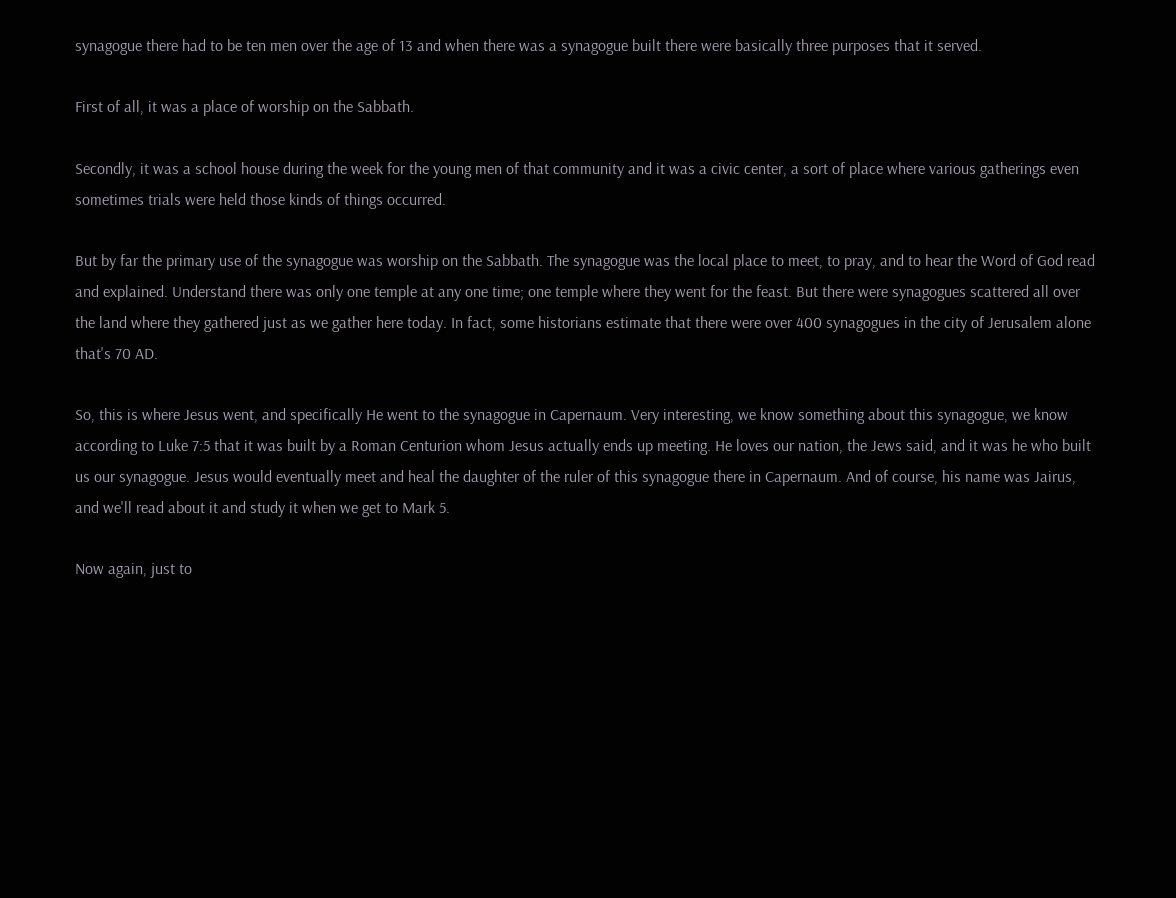synagogue there had to be ten men over the age of 13 and when there was a synagogue built there were basically three purposes that it served.

First of all, it was a place of worship on the Sabbath.

Secondly, it was a school house during the week for the young men of that community and it was a civic center, a sort of place where various gatherings even sometimes trials were held those kinds of things occurred.

But by far the primary use of the synagogue was worship on the Sabbath. The synagogue was the local place to meet, to pray, and to hear the Word of God read and explained. Understand there was only one temple at any one time; one temple where they went for the feast. But there were synagogues scattered all over the land where they gathered just as we gather here today. In fact, some historians estimate that there were over 400 synagogues in the city of Jerusalem alone that's 70 AD.

So, this is where Jesus went, and specifically He went to the synagogue in Capernaum. Very interesting, we know something about this synagogue, we know according to Luke 7:5 that it was built by a Roman Centurion whom Jesus actually ends up meeting. He loves our nation, the Jews said, and it was he who built us our synagogue. Jesus would eventually meet and heal the daughter of the ruler of this synagogue there in Capernaum. And of course, his name was Jairus, and we'll read about it and study it when we get to Mark 5.

Now again, just to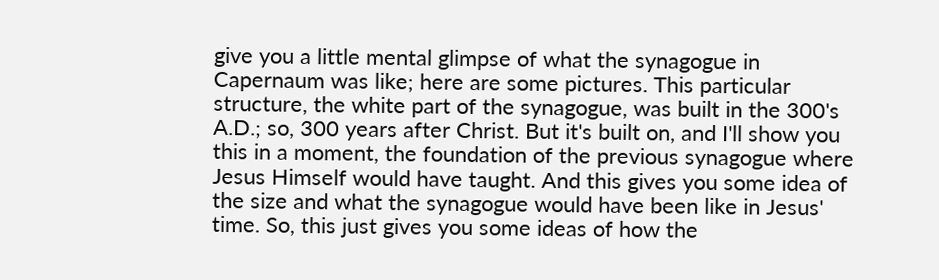give you a little mental glimpse of what the synagogue in Capernaum was like; here are some pictures. This particular structure, the white part of the synagogue, was built in the 300's A.D.; so, 300 years after Christ. But it's built on, and I'll show you this in a moment, the foundation of the previous synagogue where Jesus Himself would have taught. And this gives you some idea of the size and what the synagogue would have been like in Jesus' time. So, this just gives you some ideas of how the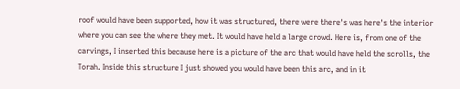roof would have been supported, how it was structured, there were there's was here's the interior where you can see the where they met. It would have held a large crowd. Here is, from one of the carvings, I inserted this because here is a picture of the arc that would have held the scrolls, the Torah. Inside this structure I just showed you would have been this arc, and in it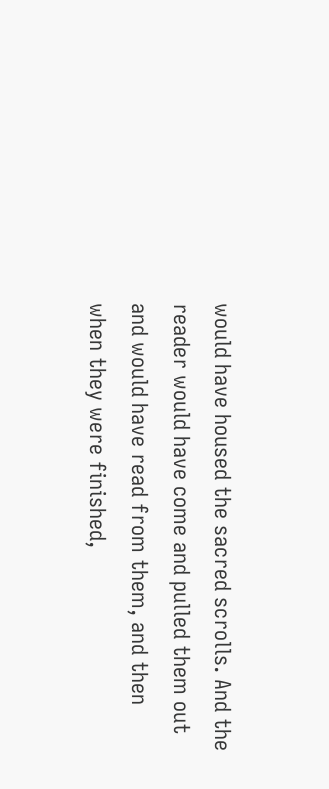would have housed the sacred scrolls. And the reader would have come and pulled them out and would have read from them, and then when they were finished,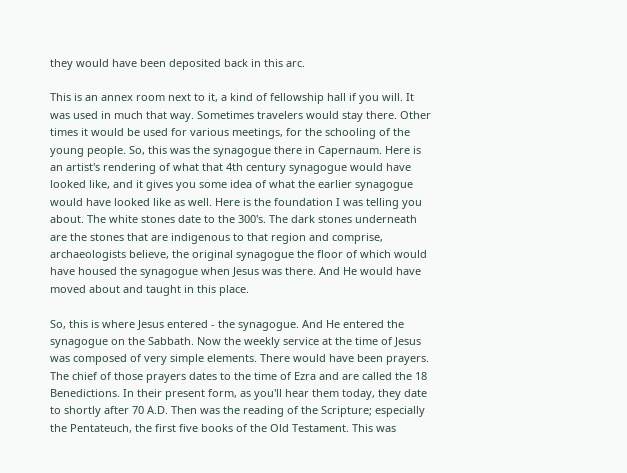they would have been deposited back in this arc.

This is an annex room next to it, a kind of fellowship hall if you will. It was used in much that way. Sometimes travelers would stay there. Other times it would be used for various meetings, for the schooling of the young people. So, this was the synagogue there in Capernaum. Here is an artist's rendering of what that 4th century synagogue would have looked like, and it gives you some idea of what the earlier synagogue would have looked like as well. Here is the foundation I was telling you about. The white stones date to the 300's. The dark stones underneath are the stones that are indigenous to that region and comprise, archaeologists believe, the original synagogue the floor of which would have housed the synagogue when Jesus was there. And He would have moved about and taught in this place.

So, this is where Jesus entered - the synagogue. And He entered the synagogue on the Sabbath. Now the weekly service at the time of Jesus was composed of very simple elements. There would have been prayers. The chief of those prayers dates to the time of Ezra and are called the 18 Benedictions. In their present form, as you'll hear them today, they date to shortly after 70 A.D. Then was the reading of the Scripture; especially the Pentateuch, the first five books of the Old Testament. This was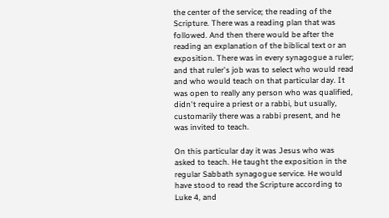the center of the service; the reading of the Scripture. There was a reading plan that was followed. And then there would be after the reading an explanation of the biblical text or an exposition. There was in every synagogue a ruler; and that ruler's job was to select who would read and who would teach on that particular day. It was open to really any person who was qualified, didn't require a priest or a rabbi, but usually, customarily there was a rabbi present, and he was invited to teach.

On this particular day it was Jesus who was asked to teach. He taught the exposition in the regular Sabbath synagogue service. He would have stood to read the Scripture according to Luke 4, and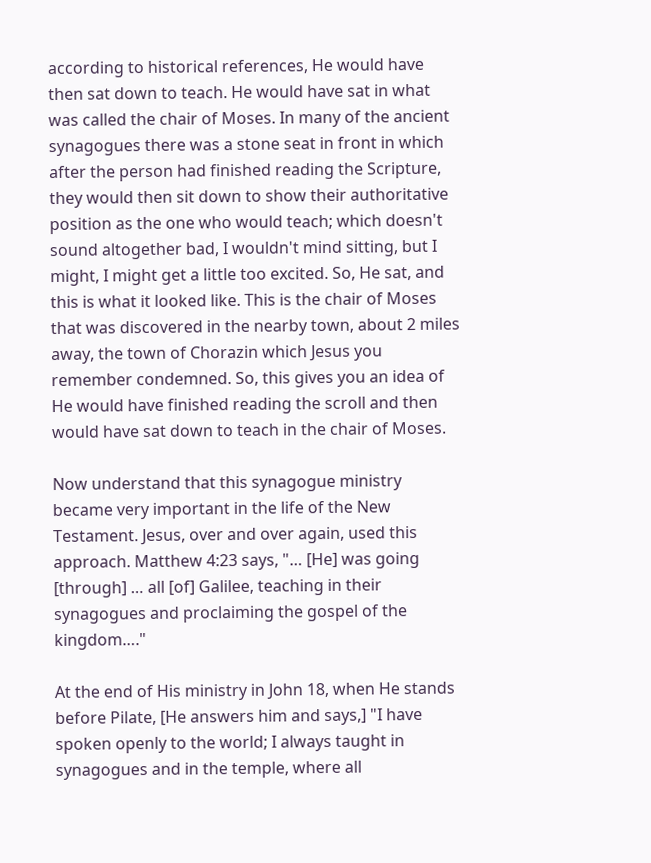according to historical references, He would have then sat down to teach. He would have sat in what was called the chair of Moses. In many of the ancient synagogues there was a stone seat in front in which after the person had finished reading the Scripture, they would then sit down to show their authoritative position as the one who would teach; which doesn't sound altogether bad, I wouldn't mind sitting, but I might, I might get a little too excited. So, He sat, and this is what it looked like. This is the chair of Moses that was discovered in the nearby town, about 2 miles away, the town of Chorazin which Jesus you remember condemned. So, this gives you an idea of He would have finished reading the scroll and then would have sat down to teach in the chair of Moses.

Now understand that this synagogue ministry became very important in the life of the New Testament. Jesus, over and over again, used this approach. Matthew 4:23 says, "… [He] was going [through] … all [of] Galilee, teaching in their synagogues and proclaiming the gospel of the kingdom…."

At the end of His ministry in John 18, when He stands before Pilate, [He answers him and says,] "I have spoken openly to the world; I always taught in synagogues and in the temple, where all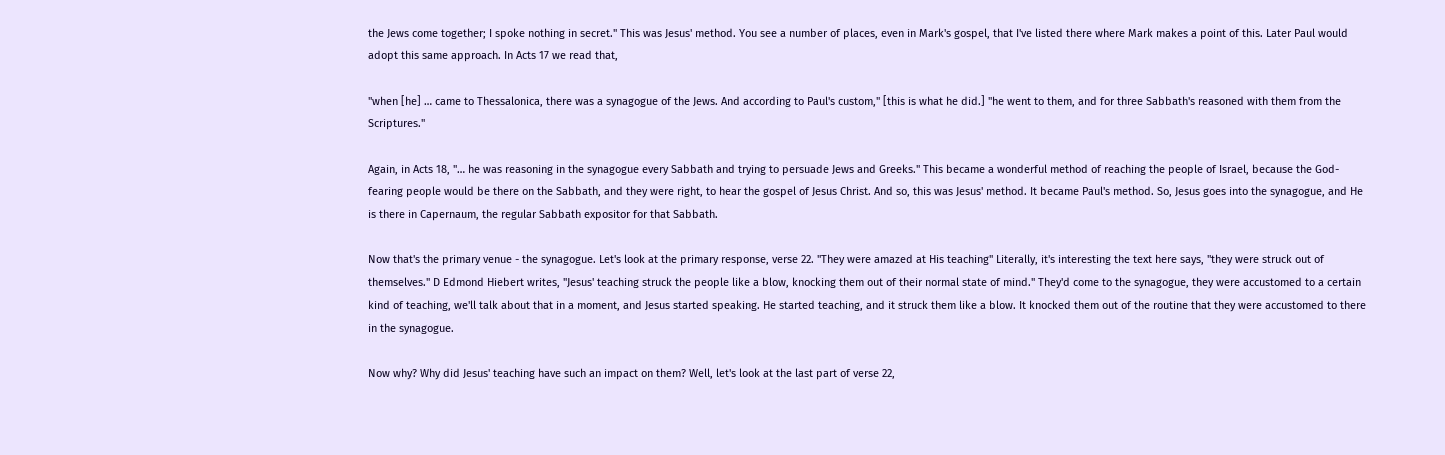the Jews come together; I spoke nothing in secret." This was Jesus' method. You see a number of places, even in Mark's gospel, that I've listed there where Mark makes a point of this. Later Paul would adopt this same approach. In Acts 17 we read that,

"when [he] … came to Thessalonica, there was a synagogue of the Jews. And according to Paul's custom," [this is what he did.] "he went to them, and for three Sabbath's reasoned with them from the Scriptures."

Again, in Acts 18, "… he was reasoning in the synagogue every Sabbath and trying to persuade Jews and Greeks." This became a wonderful method of reaching the people of Israel, because the God-fearing people would be there on the Sabbath, and they were right, to hear the gospel of Jesus Christ. And so, this was Jesus' method. It became Paul's method. So, Jesus goes into the synagogue, and He is there in Capernaum, the regular Sabbath expositor for that Sabbath.

Now that's the primary venue - the synagogue. Let's look at the primary response, verse 22. "They were amazed at His teaching" Literally, it's interesting the text here says, "they were struck out of themselves." D Edmond Hiebert writes, "Jesus' teaching struck the people like a blow, knocking them out of their normal state of mind." They'd come to the synagogue, they were accustomed to a certain kind of teaching, we'll talk about that in a moment, and Jesus started speaking. He started teaching, and it struck them like a blow. It knocked them out of the routine that they were accustomed to there in the synagogue.

Now why? Why did Jesus' teaching have such an impact on them? Well, let's look at the last part of verse 22,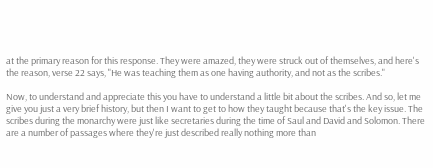at the primary reason for this response. They were amazed, they were struck out of themselves, and here's the reason, verse 22 says, "He was teaching them as one having authority, and not as the scribes."

Now, to understand and appreciate this you have to understand a little bit about the scribes. And so, let me give you just a very brief history, but then I want to get to how they taught because that's the key issue. The scribes during the monarchy were just like secretaries during the time of Saul and David and Solomon. There are a number of passages where they're just described really nothing more than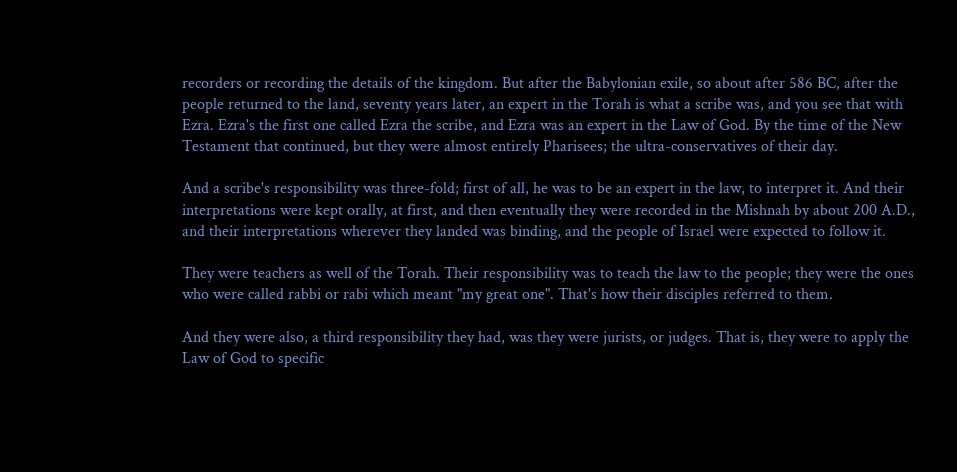recorders or recording the details of the kingdom. But after the Babylonian exile, so about after 586 BC, after the people returned to the land, seventy years later, an expert in the Torah is what a scribe was, and you see that with Ezra. Ezra's the first one called Ezra the scribe, and Ezra was an expert in the Law of God. By the time of the New Testament that continued, but they were almost entirely Pharisees; the ultra-conservatives of their day.

And a scribe's responsibility was three-fold; first of all, he was to be an expert in the law, to interpret it. And their interpretations were kept orally, at first, and then eventually they were recorded in the Mishnah by about 200 A.D., and their interpretations wherever they landed was binding, and the people of Israel were expected to follow it.

They were teachers as well of the Torah. Their responsibility was to teach the law to the people; they were the ones who were called rabbi or rabi which meant "my great one". That's how their disciples referred to them.

And they were also, a third responsibility they had, was they were jurists, or judges. That is, they were to apply the Law of God to specific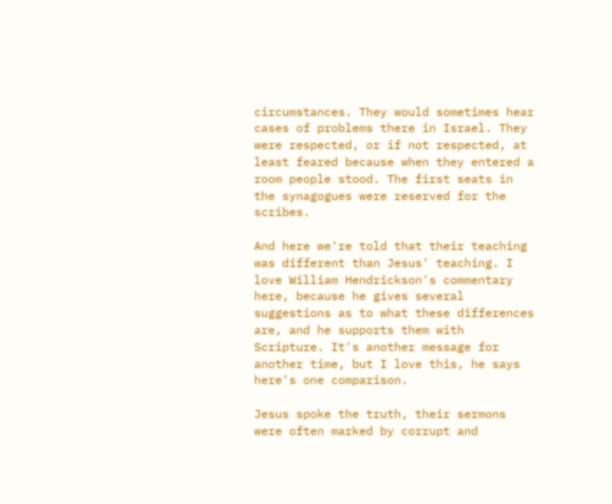circumstances. They would sometimes hear cases of problems there in Israel. They were respected, or if not respected, at least feared because when they entered a room people stood. The first seats in the synagogues were reserved for the scribes.

And here we're told that their teaching was different than Jesus' teaching. I love William Hendrickson's commentary here, because he gives several suggestions as to what these differences are, and he supports them with Scripture. It's another message for another time, but I love this, he says here's one comparison.

Jesus spoke the truth, their sermons were often marked by corrupt and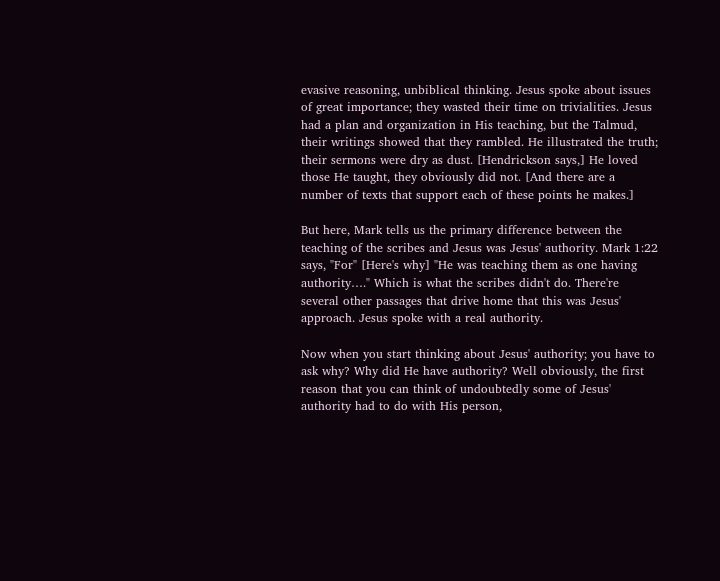evasive reasoning, unbiblical thinking. Jesus spoke about issues of great importance; they wasted their time on trivialities. Jesus had a plan and organization in His teaching, but the Talmud, their writings showed that they rambled. He illustrated the truth; their sermons were dry as dust. [Hendrickson says,] He loved those He taught, they obviously did not. [And there are a number of texts that support each of these points he makes.]

But here, Mark tells us the primary difference between the teaching of the scribes and Jesus was Jesus' authority. Mark 1:22 says, "For" [Here's why] "He was teaching them as one having authority…." Which is what the scribes didn't do. There're several other passages that drive home that this was Jesus' approach. Jesus spoke with a real authority.

Now when you start thinking about Jesus' authority; you have to ask why? Why did He have authority? Well obviously, the first reason that you can think of undoubtedly some of Jesus' authority had to do with His person,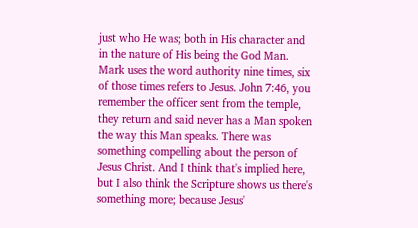just who He was; both in His character and in the nature of His being the God Man. Mark uses the word authority nine times, six of those times refers to Jesus. John 7:46, you remember the officer sent from the temple, they return and said never has a Man spoken the way this Man speaks. There was something compelling about the person of Jesus Christ. And I think that's implied here, but I also think the Scripture shows us there's something more; because Jesus'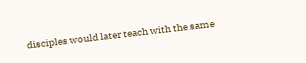disciples would later teach with the same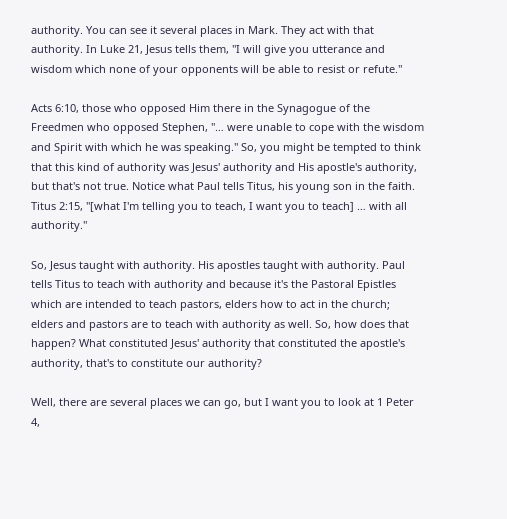authority. You can see it several places in Mark. They act with that authority. In Luke 21, Jesus tells them, "I will give you utterance and wisdom which none of your opponents will be able to resist or refute."

Acts 6:10, those who opposed Him there in the Synagogue of the Freedmen who opposed Stephen, "… were unable to cope with the wisdom and Spirit with which he was speaking." So, you might be tempted to think that this kind of authority was Jesus' authority and His apostle's authority, but that's not true. Notice what Paul tells Titus, his young son in the faith. Titus 2:15, "[what I'm telling you to teach, I want you to teach] … with all authority."

So, Jesus taught with authority. His apostles taught with authority. Paul tells Titus to teach with authority and because it's the Pastoral Epistles which are intended to teach pastors, elders how to act in the church; elders and pastors are to teach with authority as well. So, how does that happen? What constituted Jesus' authority that constituted the apostle's authority, that's to constitute our authority?

Well, there are several places we can go, but I want you to look at 1 Peter 4,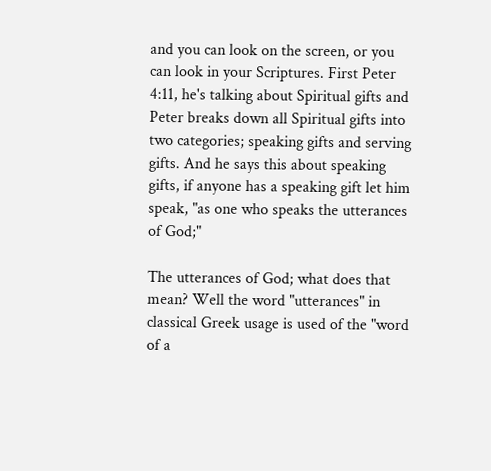and you can look on the screen, or you can look in your Scriptures. First Peter 4:11, he's talking about Spiritual gifts and Peter breaks down all Spiritual gifts into two categories; speaking gifts and serving gifts. And he says this about speaking gifts, if anyone has a speaking gift let him speak, "as one who speaks the utterances of God;"

The utterances of God; what does that mean? Well the word "utterances" in classical Greek usage is used of the "word of a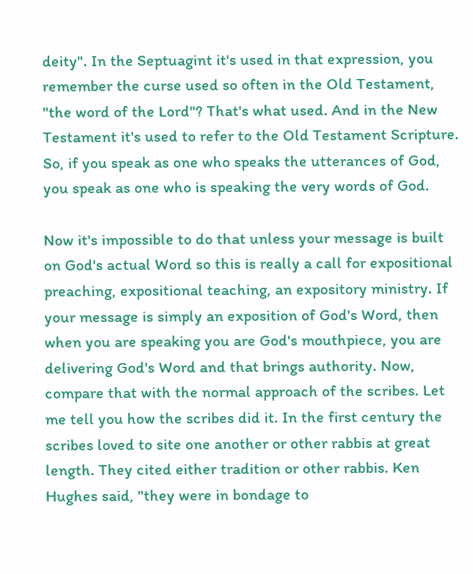deity". In the Septuagint it's used in that expression, you remember the curse used so often in the Old Testament, "the word of the Lord"? That's what used. And in the New Testament it's used to refer to the Old Testament Scripture. So, if you speak as one who speaks the utterances of God, you speak as one who is speaking the very words of God.

Now it's impossible to do that unless your message is built on God's actual Word so this is really a call for expositional preaching, expositional teaching, an expository ministry. If your message is simply an exposition of God's Word, then when you are speaking you are God's mouthpiece, you are delivering God's Word and that brings authority. Now, compare that with the normal approach of the scribes. Let me tell you how the scribes did it. In the first century the scribes loved to site one another or other rabbis at great length. They cited either tradition or other rabbis. Ken Hughes said, "they were in bondage to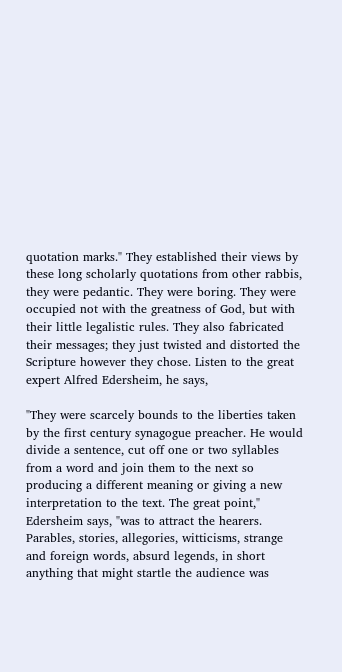quotation marks." They established their views by these long scholarly quotations from other rabbis, they were pedantic. They were boring. They were occupied not with the greatness of God, but with their little legalistic rules. They also fabricated their messages; they just twisted and distorted the Scripture however they chose. Listen to the great expert Alfred Edersheim, he says,

"They were scarcely bounds to the liberties taken by the first century synagogue preacher. He would divide a sentence, cut off one or two syllables from a word and join them to the next so producing a different meaning or giving a new interpretation to the text. The great point," Edersheim says, "was to attract the hearers. Parables, stories, allegories, witticisms, strange and foreign words, absurd legends, in short anything that might startle the audience was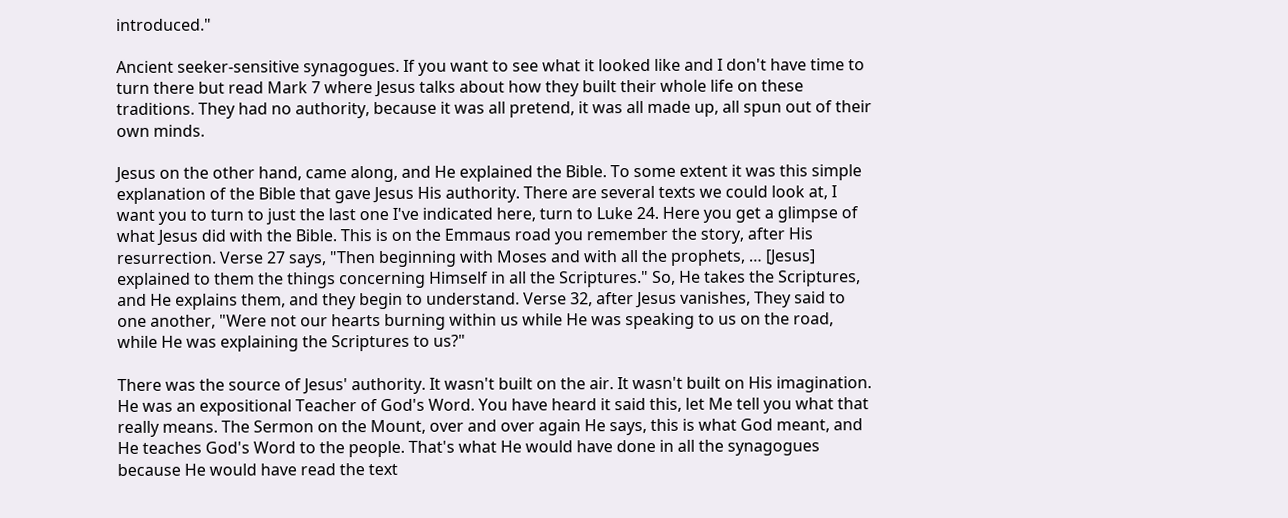introduced."

Ancient seeker-sensitive synagogues. If you want to see what it looked like and I don't have time to turn there but read Mark 7 where Jesus talks about how they built their whole life on these traditions. They had no authority, because it was all pretend, it was all made up, all spun out of their own minds.

Jesus on the other hand, came along, and He explained the Bible. To some extent it was this simple explanation of the Bible that gave Jesus His authority. There are several texts we could look at, I want you to turn to just the last one I've indicated here, turn to Luke 24. Here you get a glimpse of what Jesus did with the Bible. This is on the Emmaus road you remember the story, after His resurrection. Verse 27 says, "Then beginning with Moses and with all the prophets, … [Jesus] explained to them the things concerning Himself in all the Scriptures." So, He takes the Scriptures, and He explains them, and they begin to understand. Verse 32, after Jesus vanishes, They said to one another, "Were not our hearts burning within us while He was speaking to us on the road, while He was explaining the Scriptures to us?"

There was the source of Jesus' authority. It wasn't built on the air. It wasn't built on His imagination. He was an expositional Teacher of God's Word. You have heard it said this, let Me tell you what that really means. The Sermon on the Mount, over and over again He says, this is what God meant, and He teaches God's Word to the people. That's what He would have done in all the synagogues because He would have read the text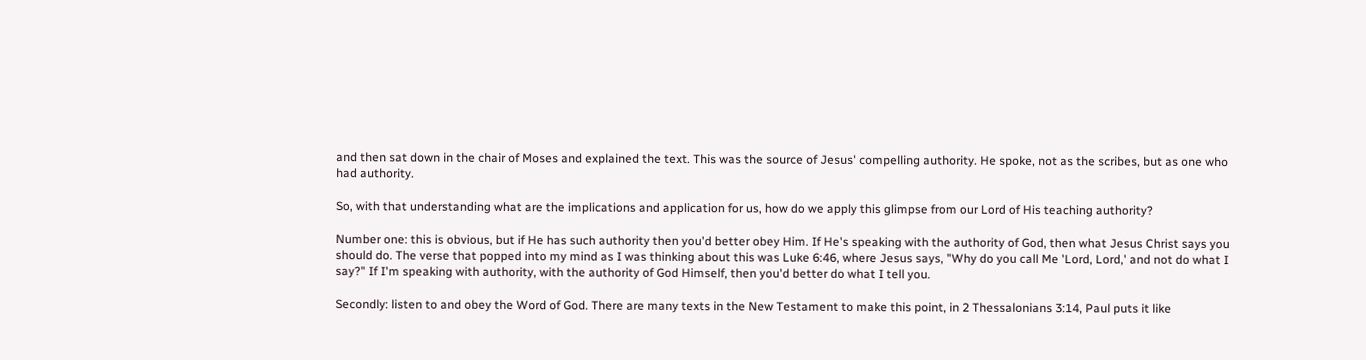and then sat down in the chair of Moses and explained the text. This was the source of Jesus' compelling authority. He spoke, not as the scribes, but as one who had authority.

So, with that understanding what are the implications and application for us, how do we apply this glimpse from our Lord of His teaching authority?

Number one: this is obvious, but if He has such authority then you'd better obey Him. If He's speaking with the authority of God, then what Jesus Christ says you should do. The verse that popped into my mind as I was thinking about this was Luke 6:46, where Jesus says, "Why do you call Me 'Lord, Lord,' and not do what I say?" If I'm speaking with authority, with the authority of God Himself, then you'd better do what I tell you.

Secondly: listen to and obey the Word of God. There are many texts in the New Testament to make this point, in 2 Thessalonians 3:14, Paul puts it like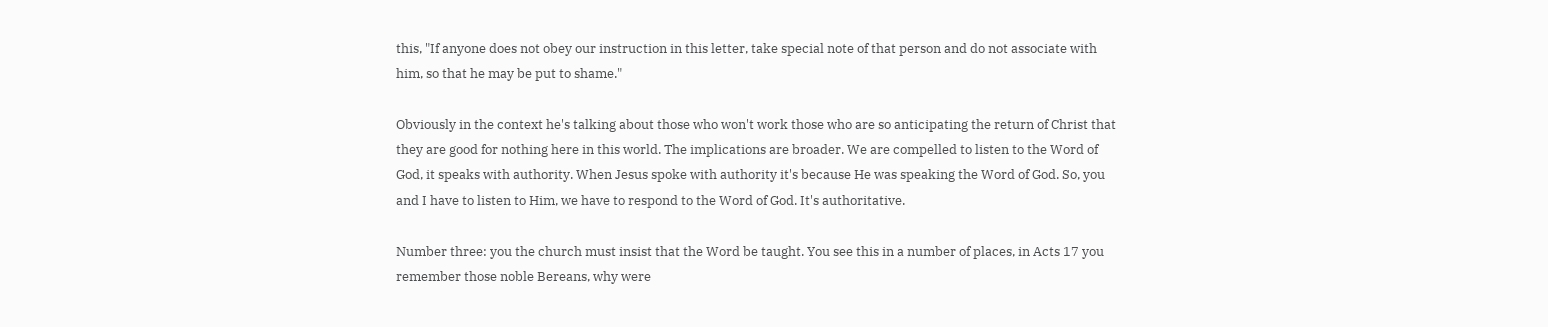this, "If anyone does not obey our instruction in this letter, take special note of that person and do not associate with him, so that he may be put to shame."

Obviously in the context he's talking about those who won't work those who are so anticipating the return of Christ that they are good for nothing here in this world. The implications are broader. We are compelled to listen to the Word of God, it speaks with authority. When Jesus spoke with authority it's because He was speaking the Word of God. So, you and I have to listen to Him, we have to respond to the Word of God. It's authoritative.

Number three: you the church must insist that the Word be taught. You see this in a number of places, in Acts 17 you remember those noble Bereans, why were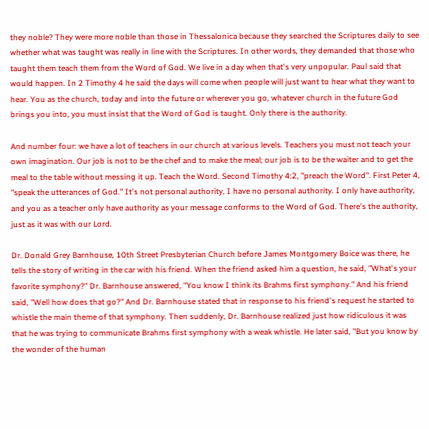they noble? They were more noble than those in Thessalonica because they searched the Scriptures daily to see whether what was taught was really in line with the Scriptures. In other words, they demanded that those who taught them teach them from the Word of God. We live in a day when that's very unpopular. Paul said that would happen. In 2 Timothy 4 he said the days will come when people will just want to hear what they want to hear. You as the church, today and into the future or wherever you go, whatever church in the future God brings you into, you must insist that the Word of God is taught. Only there is the authority.

And number four: we have a lot of teachers in our church at various levels. Teachers you must not teach your own imagination. Our job is not to be the chef and to make the meal; our job is to be the waiter and to get the meal to the table without messing it up. Teach the Word. Second Timothy 4:2, "preach the Word". First Peter 4, "speak the utterances of God." It's not personal authority, I have no personal authority. I only have authority, and you as a teacher only have authority as your message conforms to the Word of God. There's the authority, just as it was with our Lord.

Dr. Donald Grey Barnhouse, 10th Street Presbyterian Church before James Montgomery Boice was there, he tells the story of writing in the car with his friend. When the friend asked him a question, he said, "What's your favorite symphony?" Dr. Barnhouse answered, "You know I think its Brahms first symphony." And his friend said, "Well how does that go?" And Dr. Barnhouse stated that in response to his friend's request he started to whistle the main theme of that symphony. Then suddenly, Dr. Barnhouse realized just how ridiculous it was that he was trying to communicate Brahms first symphony with a weak whistle. He later said, "But you know by the wonder of the human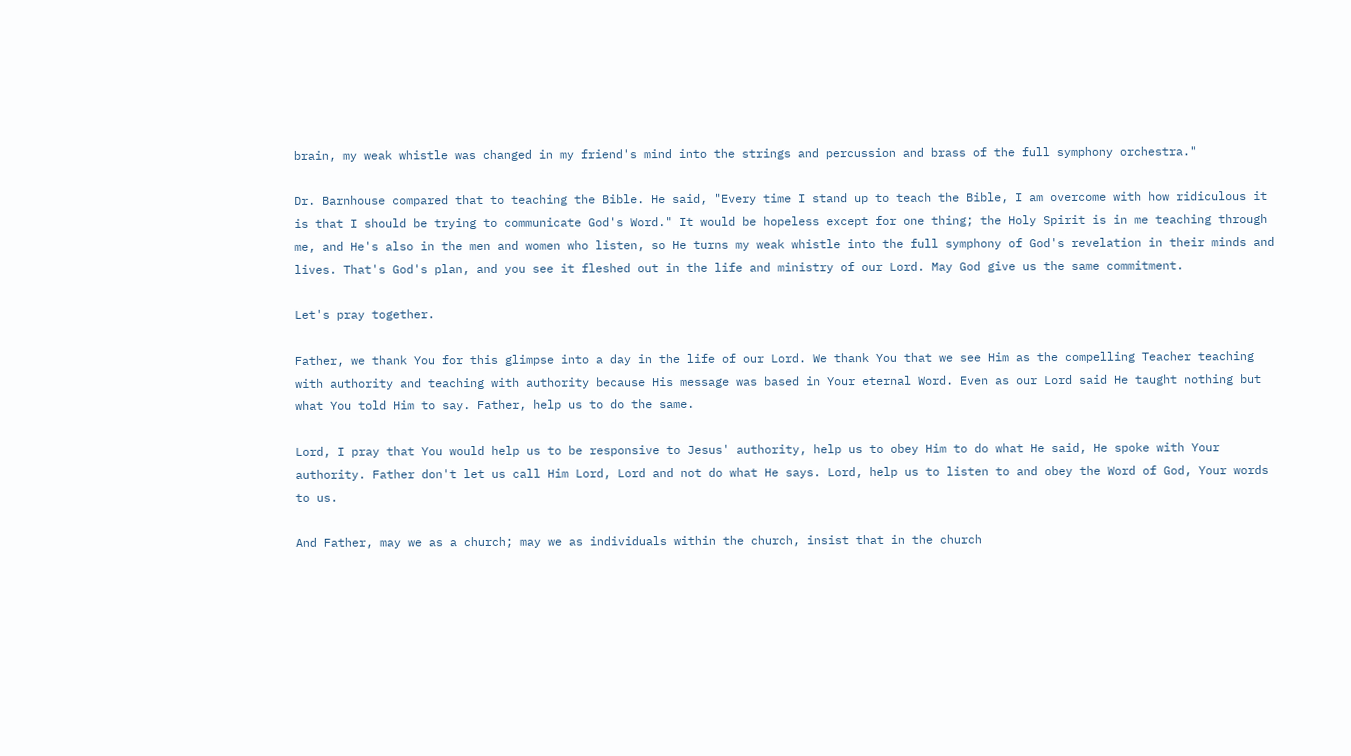brain, my weak whistle was changed in my friend's mind into the strings and percussion and brass of the full symphony orchestra."

Dr. Barnhouse compared that to teaching the Bible. He said, "Every time I stand up to teach the Bible, I am overcome with how ridiculous it is that I should be trying to communicate God's Word." It would be hopeless except for one thing; the Holy Spirit is in me teaching through me, and He's also in the men and women who listen, so He turns my weak whistle into the full symphony of God's revelation in their minds and lives. That's God's plan, and you see it fleshed out in the life and ministry of our Lord. May God give us the same commitment.

Let's pray together.

Father, we thank You for this glimpse into a day in the life of our Lord. We thank You that we see Him as the compelling Teacher teaching with authority and teaching with authority because His message was based in Your eternal Word. Even as our Lord said He taught nothing but what You told Him to say. Father, help us to do the same.

Lord, I pray that You would help us to be responsive to Jesus' authority, help us to obey Him to do what He said, He spoke with Your authority. Father don't let us call Him Lord, Lord and not do what He says. Lord, help us to listen to and obey the Word of God, Your words to us.

And Father, may we as a church; may we as individuals within the church, insist that in the church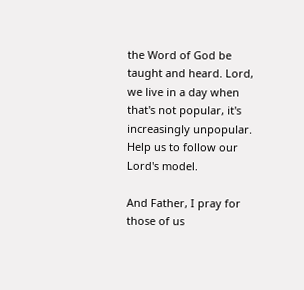the Word of God be taught and heard. Lord, we live in a day when that's not popular, it's increasingly unpopular. Help us to follow our Lord's model.

And Father, I pray for those of us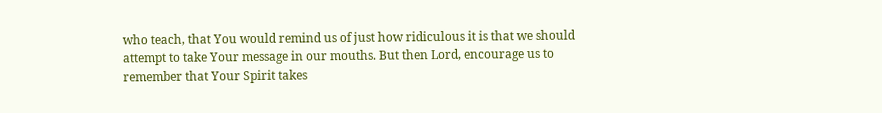who teach, that You would remind us of just how ridiculous it is that we should attempt to take Your message in our mouths. But then Lord, encourage us to remember that Your Spirit takes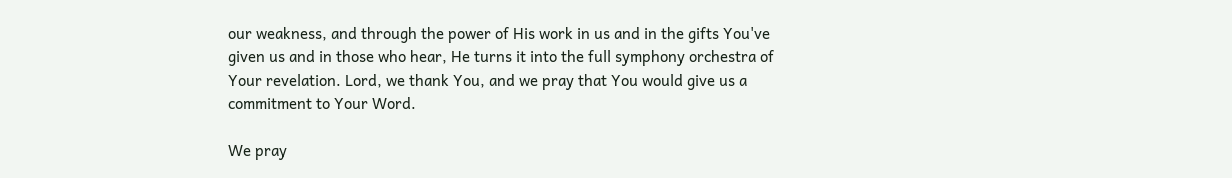our weakness, and through the power of His work in us and in the gifts You've given us and in those who hear, He turns it into the full symphony orchestra of Your revelation. Lord, we thank You, and we pray that You would give us a commitment to Your Word.

We pray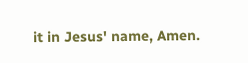it in Jesus' name, Amen.